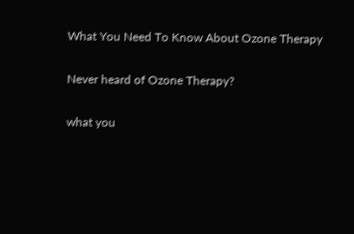What You Need To Know About Ozone Therapy

Never heard of Ozone Therapy?

what you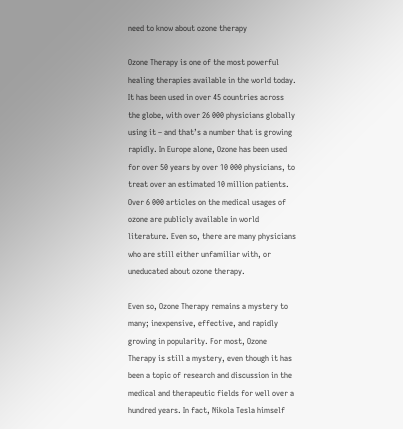need to know about ozone therapy

Ozone Therapy is one of the most powerful healing therapies available in the world today. It has been used in over 45 countries across the globe, with over 26 000 physicians globally using it – and that’s a number that is growing rapidly. In Europe alone, Ozone has been used for over 50 years by over 10 000 physicians, to treat over an estimated 10 million patients. Over 6 000 articles on the medical usages of ozone are publicly available in world literature. Even so, there are many physicians who are still either unfamiliar with, or uneducated about ozone therapy.

Even so, Ozone Therapy remains a mystery to many; inexpensive, effective, and rapidly growing in popularity. For most, Ozone Therapy is still a mystery, even though it has been a topic of research and discussion in the medical and therapeutic fields for well over a hundred years. In fact, Nikola Tesla himself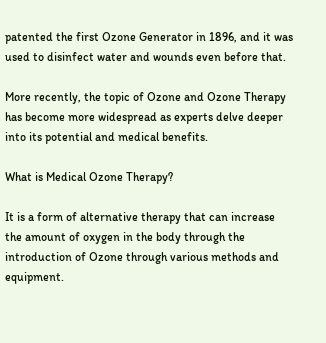patented the first Ozone Generator in 1896, and it was used to disinfect water and wounds even before that.

More recently, the topic of Ozone and Ozone Therapy has become more widespread as experts delve deeper into its potential and medical benefits.

What is Medical Ozone Therapy?

It is a form of alternative therapy that can increase the amount of oxygen in the body through the introduction of Ozone through various methods and equipment.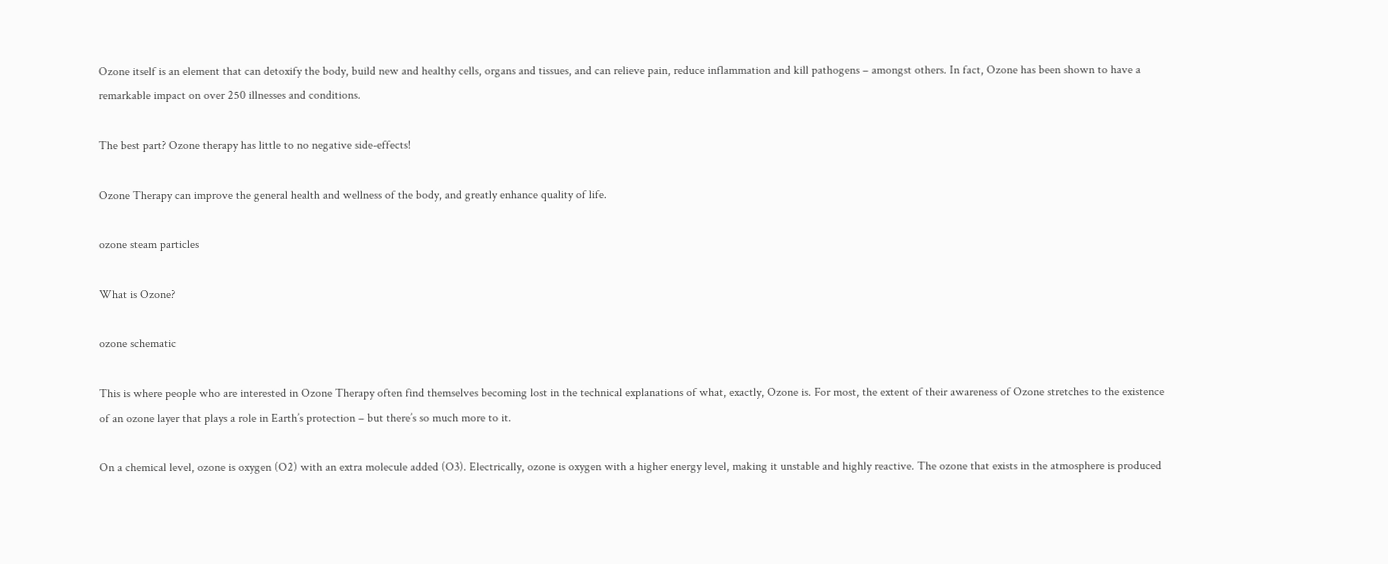Ozone itself is an element that can detoxify the body, build new and healthy cells, organs and tissues, and can relieve pain, reduce inflammation and kill pathogens – amongst others. In fact, Ozone has been shown to have a remarkable impact on over 250 illnesses and conditions.

The best part? Ozone therapy has little to no negative side-effects!

Ozone Therapy can improve the general health and wellness of the body, and greatly enhance quality of life.

ozone steam particles

What is Ozone?

ozone schematic

This is where people who are interested in Ozone Therapy often find themselves becoming lost in the technical explanations of what, exactly, Ozone is. For most, the extent of their awareness of Ozone stretches to the existence of an ozone layer that plays a role in Earth’s protection – but there’s so much more to it.

On a chemical level, ozone is oxygen (O2) with an extra molecule added (O3). Electrically, ozone is oxygen with a higher energy level, making it unstable and highly reactive. The ozone that exists in the atmosphere is produced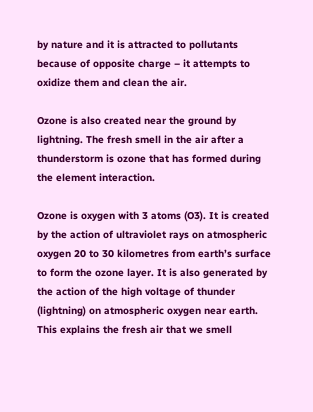by nature and it is attracted to pollutants because of opposite charge – it attempts to oxidize them and clean the air.

Ozone is also created near the ground by lightning. The fresh smell in the air after a thunderstorm is ozone that has formed during the element interaction.

Ozone is oxygen with 3 atoms (O3). It is created by the action of ultraviolet rays on atmospheric oxygen 20 to 30 kilometres from earth’s surface to form the ozone layer. It is also generated by the action of the high voltage of thunder (lightning) on atmospheric oxygen near earth. This explains the fresh air that we smell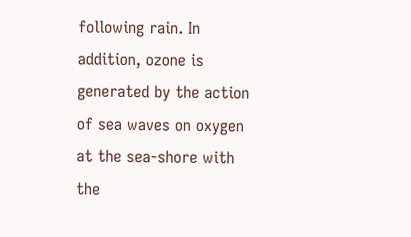following rain. In addition, ozone is generated by the action of sea waves on oxygen at the sea-shore with the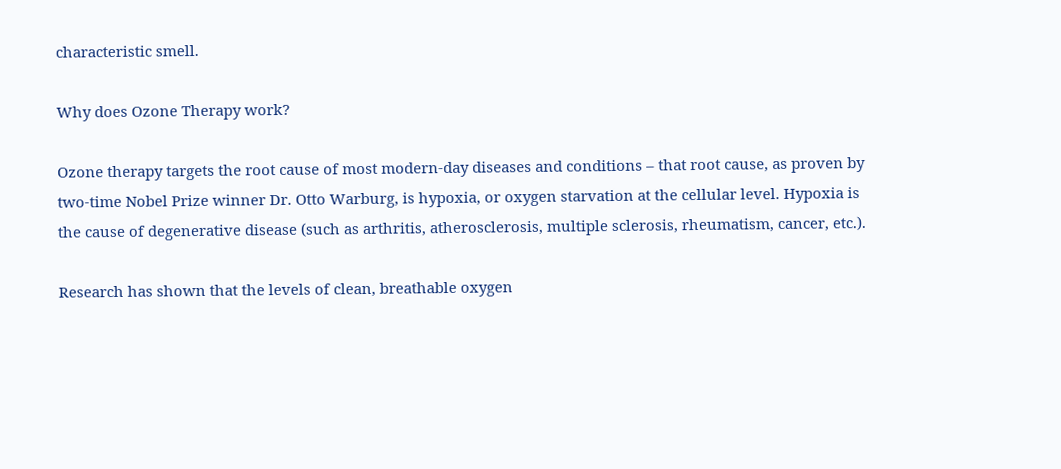characteristic smell.

Why does Ozone Therapy work?

Ozone therapy targets the root cause of most modern-day diseases and conditions – that root cause, as proven by two-time Nobel Prize winner Dr. Otto Warburg, is hypoxia, or oxygen starvation at the cellular level. Hypoxia is the cause of degenerative disease (such as arthritis, atherosclerosis, multiple sclerosis, rheumatism, cancer, etc.).

Research has shown that the levels of clean, breathable oxygen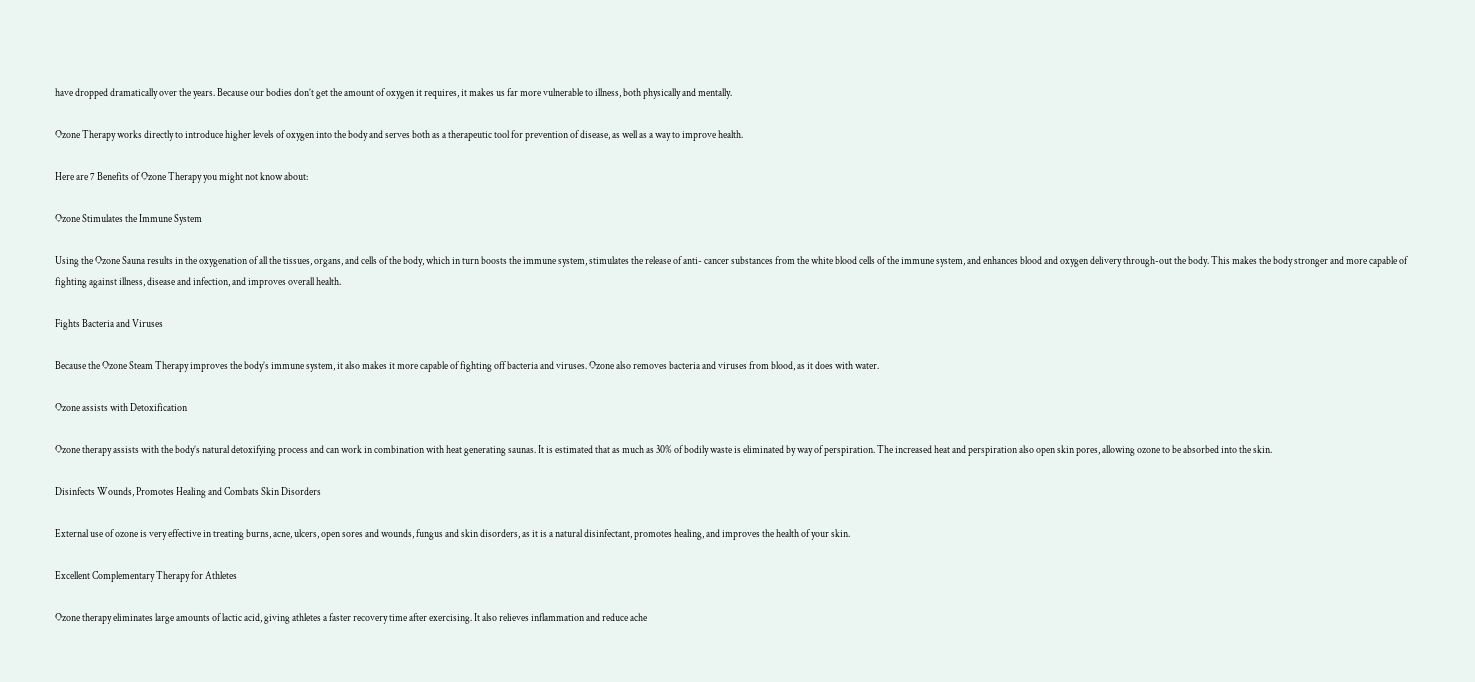have dropped dramatically over the years. Because our bodies don’t get the amount of oxygen it requires, it makes us far more vulnerable to illness, both physically and mentally.

Ozone Therapy works directly to introduce higher levels of oxygen into the body and serves both as a therapeutic tool for prevention of disease, as well as a way to improve health.

Here are 7 Benefits of Ozone Therapy you might not know about:

Ozone Stimulates the Immune System

Using the Ozone Sauna results in the oxygenation of all the tissues, organs, and cells of the body, which in turn boosts the immune system, stimulates the release of anti- cancer substances from the white blood cells of the immune system, and enhances blood and oxygen delivery through-out the body. This makes the body stronger and more capable of fighting against illness, disease and infection, and improves overall health.

Fights Bacteria and Viruses

Because the Ozone Steam Therapy improves the body’s immune system, it also makes it more capable of fighting off bacteria and viruses. Ozone also removes bacteria and viruses from blood, as it does with water.

Ozone assists with Detoxification

Ozone therapy assists with the body’s natural detoxifying process and can work in combination with heat generating saunas. It is estimated that as much as 30% of bodily waste is eliminated by way of perspiration. The increased heat and perspiration also open skin pores, allowing ozone to be absorbed into the skin.

Disinfects Wounds, Promotes Healing and Combats Skin Disorders

External use of ozone is very effective in treating burns, acne, ulcers, open sores and wounds, fungus and skin disorders, as it is a natural disinfectant, promotes healing, and improves the health of your skin.

Excellent Complementary Therapy for Athletes

Ozone therapy eliminates large amounts of lactic acid, giving athletes a faster recovery time after exercising. It also relieves inflammation and reduce ache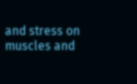and stress on muscles and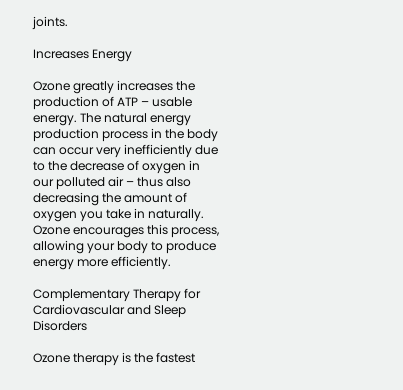joints.

Increases Energy

Ozone greatly increases the production of ATP – usable energy. The natural energy production process in the body can occur very inefficiently due to the decrease of oxygen in our polluted air – thus also decreasing the amount of oxygen you take in naturally. Ozone encourages this process, allowing your body to produce energy more efficiently.

Complementary Therapy for Cardiovascular and Sleep Disorders

Ozone therapy is the fastest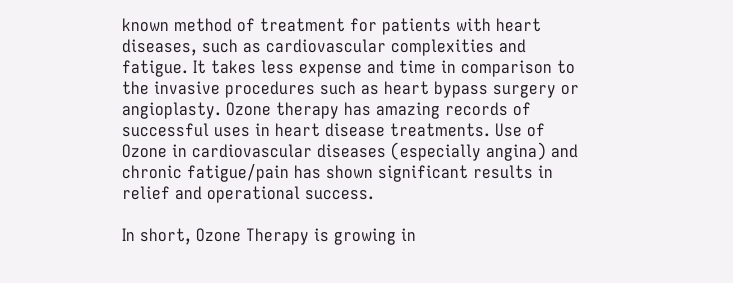known method of treatment for patients with heart diseases, such as cardiovascular complexities and fatigue. It takes less expense and time in comparison to the invasive procedures such as heart bypass surgery or angioplasty. Ozone therapy has amazing records of successful uses in heart disease treatments. Use of Ozone in cardiovascular diseases (especially angina) and chronic fatigue/pain has shown significant results in relief and operational success.

In short, Ozone Therapy is growing in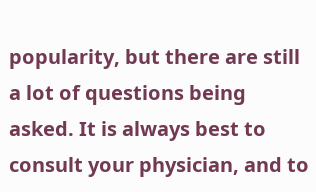popularity, but there are still a lot of questions being asked. It is always best to consult your physician, and to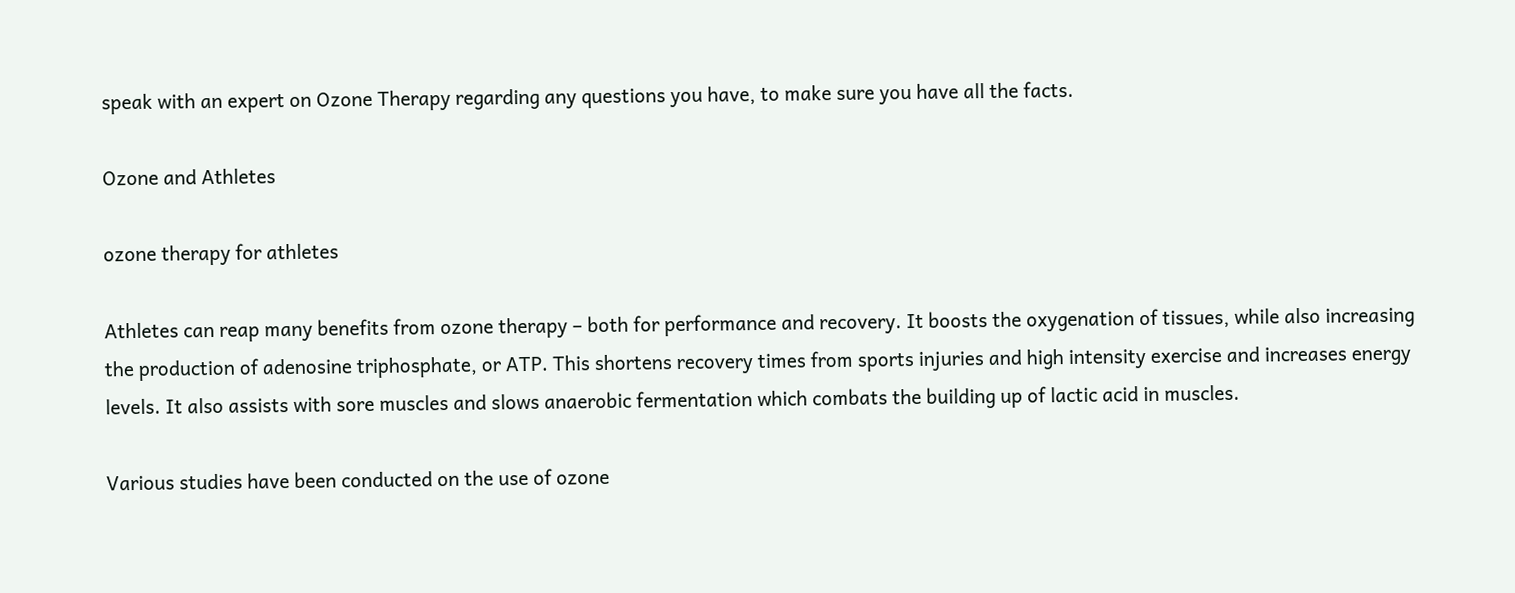speak with an expert on Ozone Therapy regarding any questions you have, to make sure you have all the facts.

Ozone and Athletes

ozone therapy for athletes

Athletes can reap many benefits from ozone therapy – both for performance and recovery. It boosts the oxygenation of tissues, while also increasing the production of adenosine triphosphate, or ATP. This shortens recovery times from sports injuries and high intensity exercise and increases energy levels. It also assists with sore muscles and slows anaerobic fermentation which combats the building up of lactic acid in muscles.

Various studies have been conducted on the use of ozone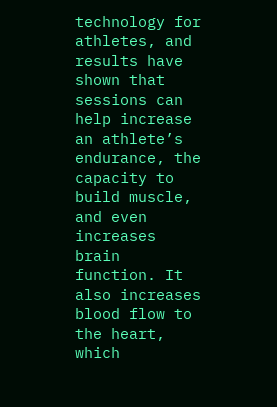technology for athletes, and results have shown that sessions can help increase an athlete’s endurance, the capacity to build muscle, and even increases brain function. It also increases blood flow to the heart, which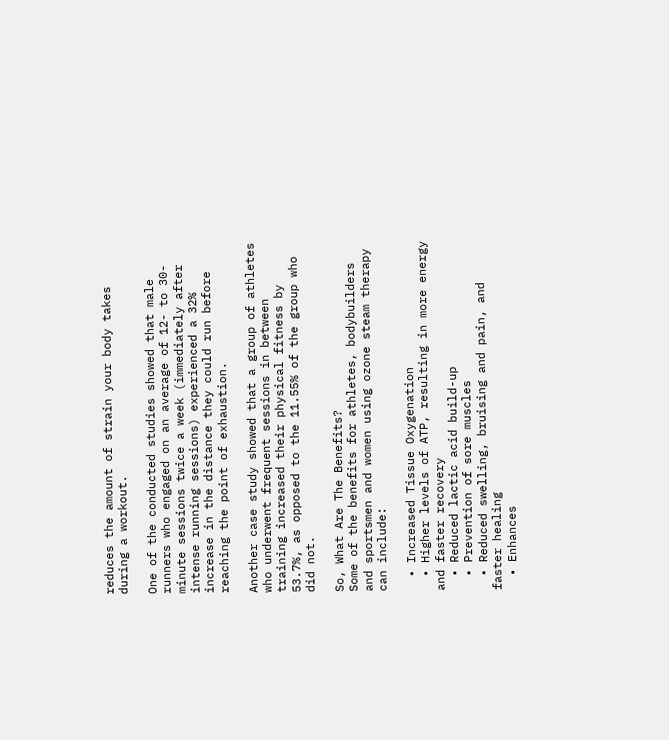reduces the amount of strain your body takes during a workout.

One of the conducted studies showed that male runners who engaged on an average of 12- to 30- minute sessions twice a week (immediately after intense running sessions) experienced a 32% increase in the distance they could run before reaching the point of exhaustion.

Another case study showed that a group of athletes who underwent frequent sessions in between training increased their physical fitness by 53.7%, as opposed to the 11.55% of the group who did not.

So, What Are The Benefits?
Some of the benefits for athletes, bodybuilders and sportsmen and women using ozone steam therapy can include:

  • Increased Tissue Oxygenation
  • Higher levels of ATP, resulting in more energy and faster recovery
  • Reduced lactic acid build-up
  • Prevention of sore muscles
  • Reduced swelling, bruising and pain, and faster healing
  • Enhances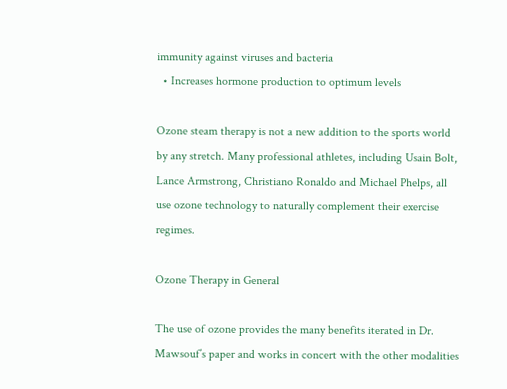immunity against viruses and bacteria
  • Increases hormone production to optimum levels

Ozone steam therapy is not a new addition to the sports world by any stretch. Many professional athletes, including Usain Bolt, Lance Armstrong, Christiano Ronaldo and Michael Phelps, all use ozone technology to naturally complement their exercise regimes.

Ozone Therapy in General

The use of ozone provides the many benefits iterated in Dr. Mawsouf’s paper and works in concert with the other modalities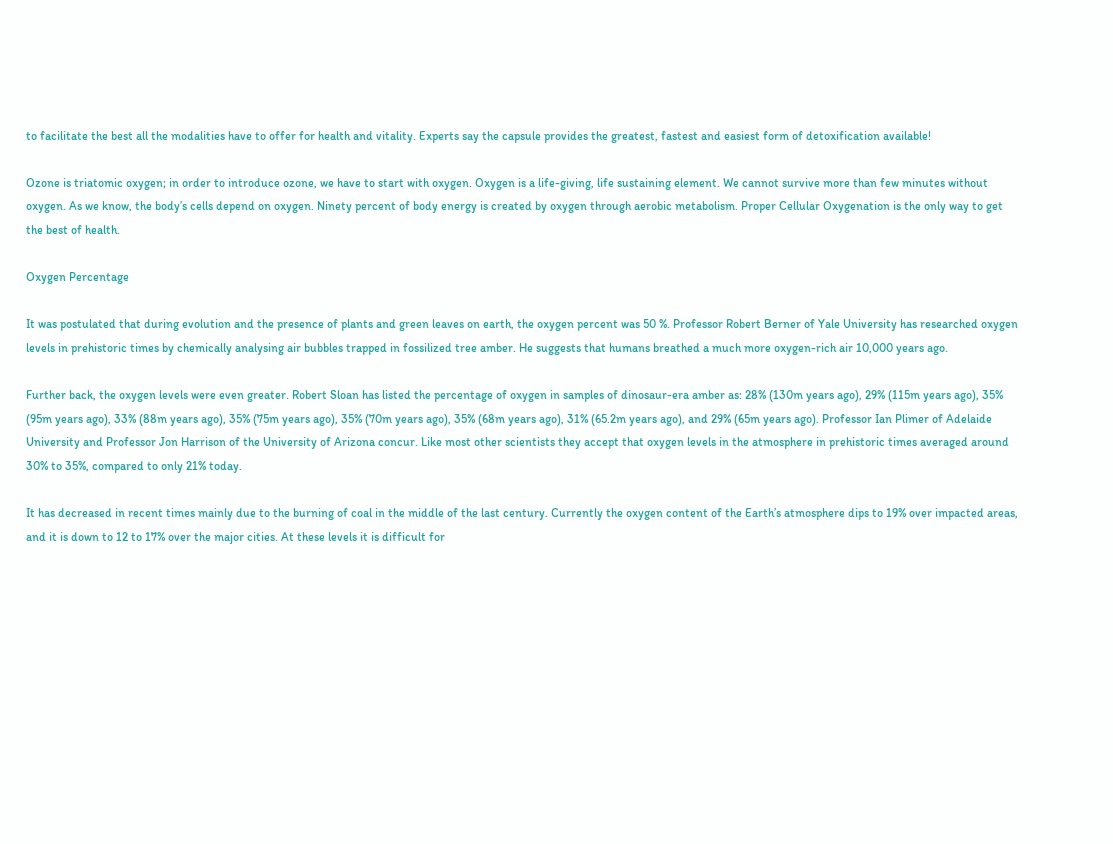to facilitate the best all the modalities have to offer for health and vitality. Experts say the capsule provides the greatest, fastest and easiest form of detoxification available!

Ozone is triatomic oxygen; in order to introduce ozone, we have to start with oxygen. Oxygen is a life-giving, life sustaining element. We cannot survive more than few minutes without oxygen. As we know, the body’s cells depend on oxygen. Ninety percent of body energy is created by oxygen through aerobic metabolism. Proper Cellular Oxygenation is the only way to get the best of health.

Oxygen Percentage

It was postulated that during evolution and the presence of plants and green leaves on earth, the oxygen percent was 50 %. Professor Robert Berner of Yale University has researched oxygen levels in prehistoric times by chemically analysing air bubbles trapped in fossilized tree amber. He suggests that humans breathed a much more oxygen-rich air 10,000 years ago.

Further back, the oxygen levels were even greater. Robert Sloan has listed the percentage of oxygen in samples of dinosaur-era amber as: 28% (130m years ago), 29% (115m years ago), 35% (95m years ago), 33% (88m years ago), 35% (75m years ago), 35% (70m years ago), 35% (68m years ago), 31% (65.2m years ago), and 29% (65m years ago). Professor Ian Plimer of Adelaide University and Professor Jon Harrison of the University of Arizona concur. Like most other scientists they accept that oxygen levels in the atmosphere in prehistoric times averaged around 30% to 35%, compared to only 21% today.

It has decreased in recent times mainly due to the burning of coal in the middle of the last century. Currently the oxygen content of the Earth’s atmosphere dips to 19% over impacted areas, and it is down to 12 to 17% over the major cities. At these levels it is difficult for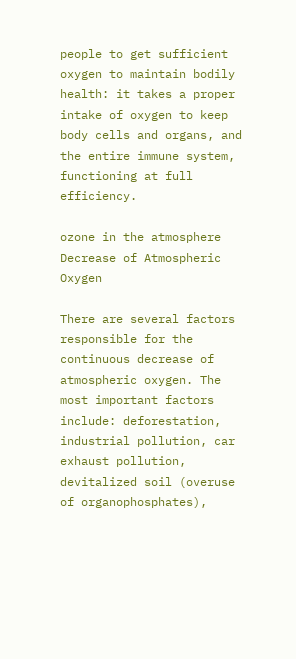people to get sufficient oxygen to maintain bodily health: it takes a proper intake of oxygen to keep body cells and organs, and the entire immune system, functioning at full efficiency.

ozone in the atmosphere
Decrease of Atmospheric Oxygen

There are several factors responsible for the continuous decrease of atmospheric oxygen. The most important factors include: deforestation, industrial pollution, car exhaust pollution, devitalized soil (overuse of organophosphates),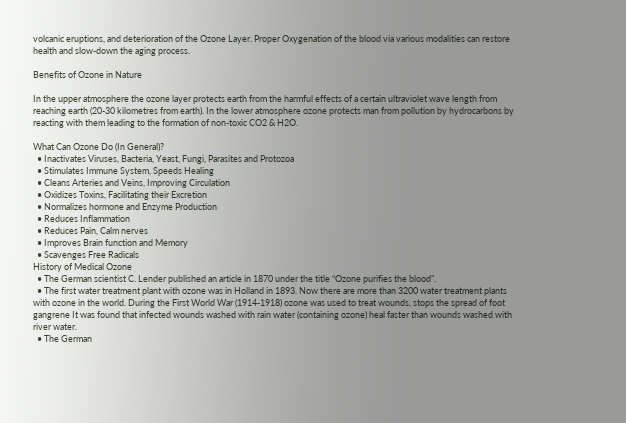volcanic eruptions, and deterioration of the Ozone Layer. Proper Oxygenation of the blood via various modalities can restore health and slow-down the aging process.

Benefits of Ozone in Nature

In the upper atmosphere the ozone layer protects earth from the harmful effects of a certain ultraviolet wave length from reaching earth (20-30 kilometres from earth). In the lower atmosphere ozone protects man from pollution by hydrocarbons by reacting with them leading to the formation of non-toxic CO2 & H2O.

What Can Ozone Do (In General)?
  • Inactivates Viruses, Bacteria, Yeast, Fungi, Parasites and Protozoa
  • Stimulates Immune System, Speeds Healing
  • Cleans Arteries and Veins, Improving Circulation
  • Oxidizes Toxins, Facilitating their Excretion
  • Normalizes hormone and Enzyme Production
  • Reduces Inflammation
  • Reduces Pain, Calm nerves
  • Improves Brain function and Memory
  • Scavenges Free Radicals
History of Medical Ozone
  • The German scientist C. Lender published an article in 1870 under the title “Ozone purifies the blood”.
  • The first water treatment plant with ozone was in Holland in 1893. Now there are more than 3200 water treatment plants with ozone in the world. During the First World War (1914-1918) ozone was used to treat wounds, stops the spread of foot gangrene It was found that infected wounds washed with rain water (containing ozone) heal faster than wounds washed with river water.
  • The German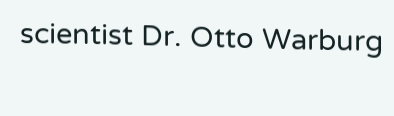scientist Dr. Otto Warburg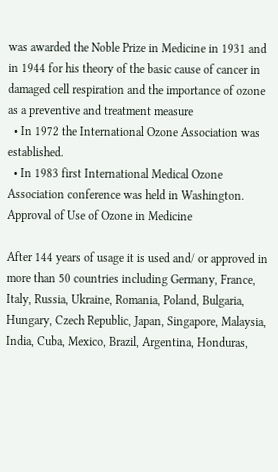was awarded the Noble Prize in Medicine in 1931 and in 1944 for his theory of the basic cause of cancer in damaged cell respiration and the importance of ozone as a preventive and treatment measure
  • In 1972 the International Ozone Association was established.
  • In 1983 first International Medical Ozone Association conference was held in Washington.
Approval of Use of Ozone in Medicine

After 144 years of usage it is used and/ or approved in more than 50 countries including Germany, France, Italy, Russia, Ukraine, Romania, Poland, Bulgaria, Hungary, Czech Republic, Japan, Singapore, Malaysia, India, Cuba, Mexico, Brazil, Argentina, Honduras,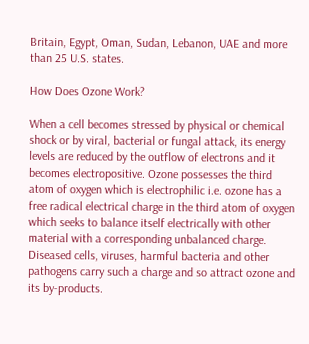Britain, Egypt, Oman, Sudan, Lebanon, UAE and more than 25 U.S. states.

How Does Ozone Work?

When a cell becomes stressed by physical or chemical shock or by viral, bacterial or fungal attack, its energy levels are reduced by the outflow of electrons and it becomes electropositive. Ozone possesses the third atom of oxygen which is electrophilic i.e. ozone has a free radical electrical charge in the third atom of oxygen which seeks to balance itself electrically with other material with a corresponding unbalanced charge. Diseased cells, viruses, harmful bacteria and other pathogens carry such a charge and so attract ozone and its by-products.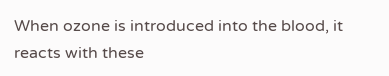When ozone is introduced into the blood, it reacts with these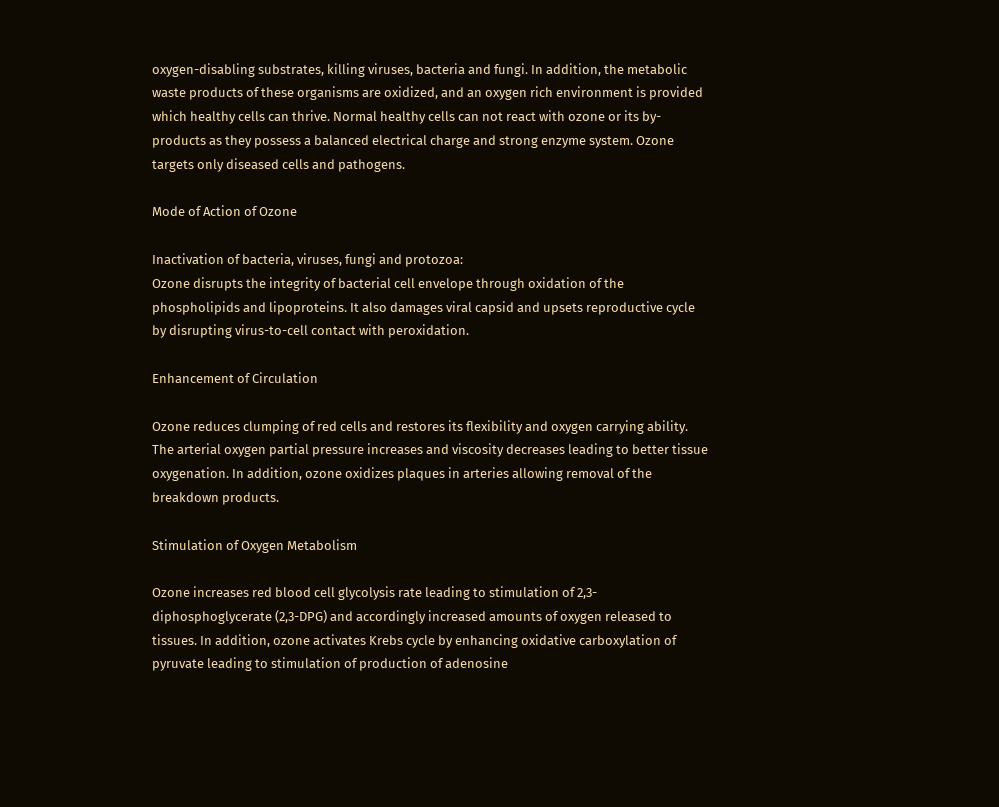oxygen-disabling substrates, killing viruses, bacteria and fungi. In addition, the metabolic waste products of these organisms are oxidized, and an oxygen rich environment is provided which healthy cells can thrive. Normal healthy cells can not react with ozone or its by-products as they possess a balanced electrical charge and strong enzyme system. Ozone targets only diseased cells and pathogens.

Mode of Action of Ozone

Inactivation of bacteria, viruses, fungi and protozoa:
Ozone disrupts the integrity of bacterial cell envelope through oxidation of the phospholipids and lipoproteins. It also damages viral capsid and upsets reproductive cycle by disrupting virus-to-cell contact with peroxidation.

Enhancement of Circulation

Ozone reduces clumping of red cells and restores its flexibility and oxygen carrying ability. The arterial oxygen partial pressure increases and viscosity decreases leading to better tissue oxygenation. In addition, ozone oxidizes plaques in arteries allowing removal of the breakdown products.

Stimulation of Oxygen Metabolism

Ozone increases red blood cell glycolysis rate leading to stimulation of 2,3-diphosphoglycerate (2,3-DPG) and accordingly increased amounts of oxygen released to tissues. In addition, ozone activates Krebs cycle by enhancing oxidative carboxylation of pyruvate leading to stimulation of production of adenosine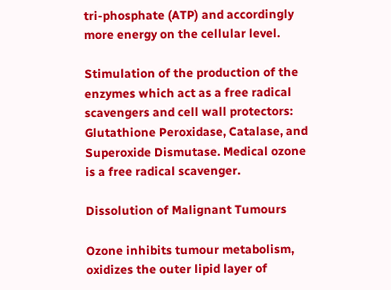tri-phosphate (ATP) and accordingly more energy on the cellular level.

Stimulation of the production of the enzymes which act as a free radical scavengers and cell wall protectors: Glutathione Peroxidase, Catalase, and Superoxide Dismutase. Medical ozone is a free radical scavenger.

Dissolution of Malignant Tumours

Ozone inhibits tumour metabolism, oxidizes the outer lipid layer of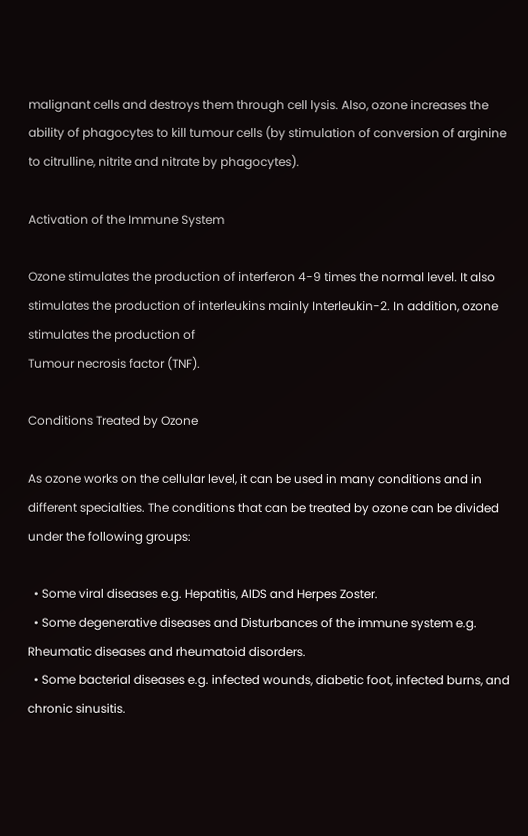malignant cells and destroys them through cell lysis. Also, ozone increases the ability of phagocytes to kill tumour cells (by stimulation of conversion of arginine to citrulline, nitrite and nitrate by phagocytes).

Activation of the Immune System

Ozone stimulates the production of interferon 4-9 times the normal level. It also stimulates the production of interleukins mainly Interleukin-2. In addition, ozone stimulates the production of
Tumour necrosis factor (TNF).

Conditions Treated by Ozone

As ozone works on the cellular level, it can be used in many conditions and in different specialties. The conditions that can be treated by ozone can be divided under the following groups:

  • Some viral diseases e.g. Hepatitis, AIDS and Herpes Zoster.
  • Some degenerative diseases and Disturbances of the immune system e.g. Rheumatic diseases and rheumatoid disorders.
  • Some bacterial diseases e.g. infected wounds, diabetic foot, infected burns, and chronic sinusitis.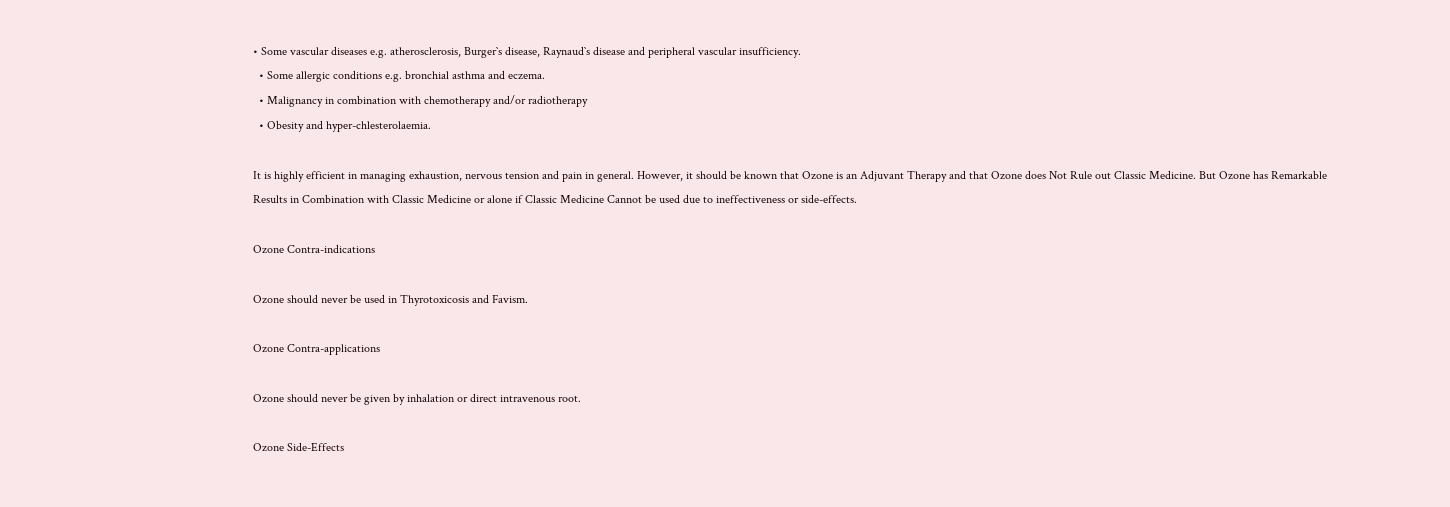• Some vascular diseases e.g. atherosclerosis, Burger`s disease, Raynaud`s disease and peripheral vascular insufficiency.
  • Some allergic conditions e.g. bronchial asthma and eczema.
  • Malignancy in combination with chemotherapy and/or radiotherapy
  • Obesity and hyper-chlesterolaemia.

It is highly efficient in managing exhaustion, nervous tension and pain in general. However, it should be known that Ozone is an Adjuvant Therapy and that Ozone does Not Rule out Classic Medicine. But Ozone has Remarkable Results in Combination with Classic Medicine or alone if Classic Medicine Cannot be used due to ineffectiveness or side-effects.

Ozone Contra-indications

Ozone should never be used in Thyrotoxicosis and Favism.

Ozone Contra-applications

Ozone should never be given by inhalation or direct intravenous root.

Ozone Side-Effects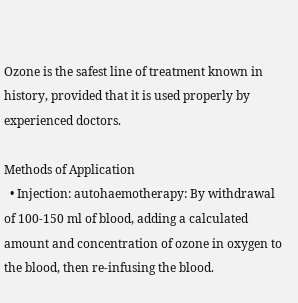Ozone is the safest line of treatment known in history, provided that it is used properly by experienced doctors.

Methods of Application
  • Injection: autohaemotherapy: By withdrawal of 100-150 ml of blood, adding a calculated amount and concentration of ozone in oxygen to the blood, then re-infusing the blood.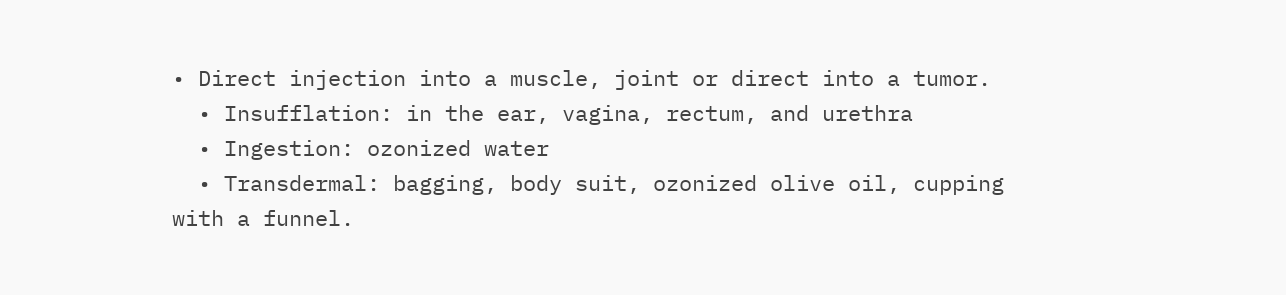• Direct injection into a muscle, joint or direct into a tumor.
  • Insufflation: in the ear, vagina, rectum, and urethra
  • Ingestion: ozonized water
  • Transdermal: bagging, body suit, ozonized olive oil, cupping with a funnel.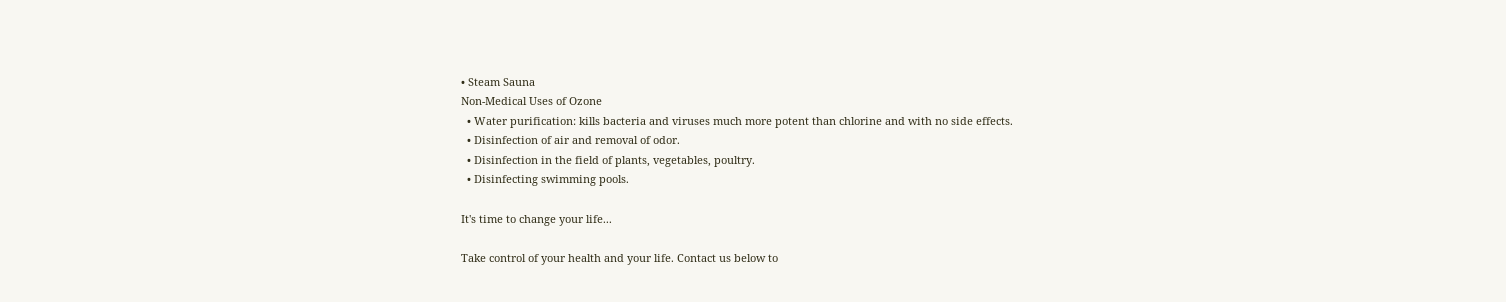• Steam Sauna
Non-Medical Uses of Ozone
  • Water purification: kills bacteria and viruses much more potent than chlorine and with no side effects.
  • Disinfection of air and removal of odor.
  • Disinfection in the field of plants, vegetables, poultry.
  • Disinfecting swimming pools.

It's time to change your life...

Take control of your health and your life. Contact us below to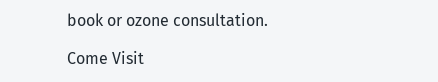book or ozone consultation.

Come Visit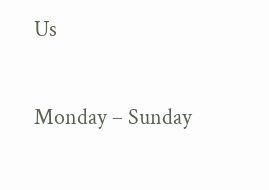Us

Monday – Sunday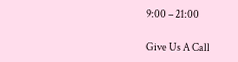9:00 – 21:00

Give Us A Call